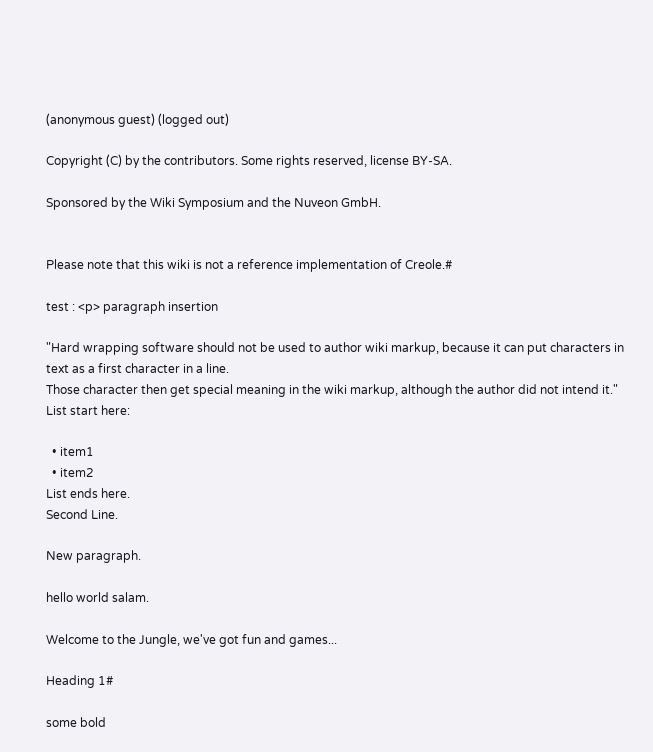(anonymous guest) (logged out)

Copyright (C) by the contributors. Some rights reserved, license BY-SA.

Sponsored by the Wiki Symposium and the Nuveon GmbH.


Please note that this wiki is not a reference implementation of Creole.#

test : <p> paragraph insertion

"Hard wrapping software should not be used to author wiki markup, because it can put characters in text as a first character in a line.
Those character then get special meaning in the wiki markup, although the author did not intend it." List start here:

  • item1
  • item2
List ends here.
Second Line.

New paragraph.

hello world salam.

Welcome to the Jungle, we've got fun and games...

Heading 1#

some bold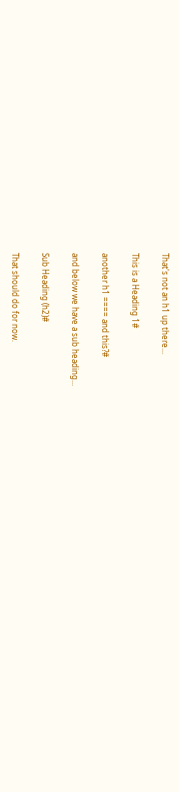That's not an h1 up there...

This is a Heading 1#

another h1 ==== and this?#

and below we have a sub heading...

Sub Heading (h2)#

That should do for now.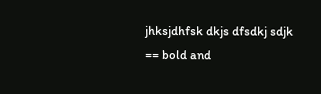jhksjdhfsk dkjs dfsdkj sdjk
== bold and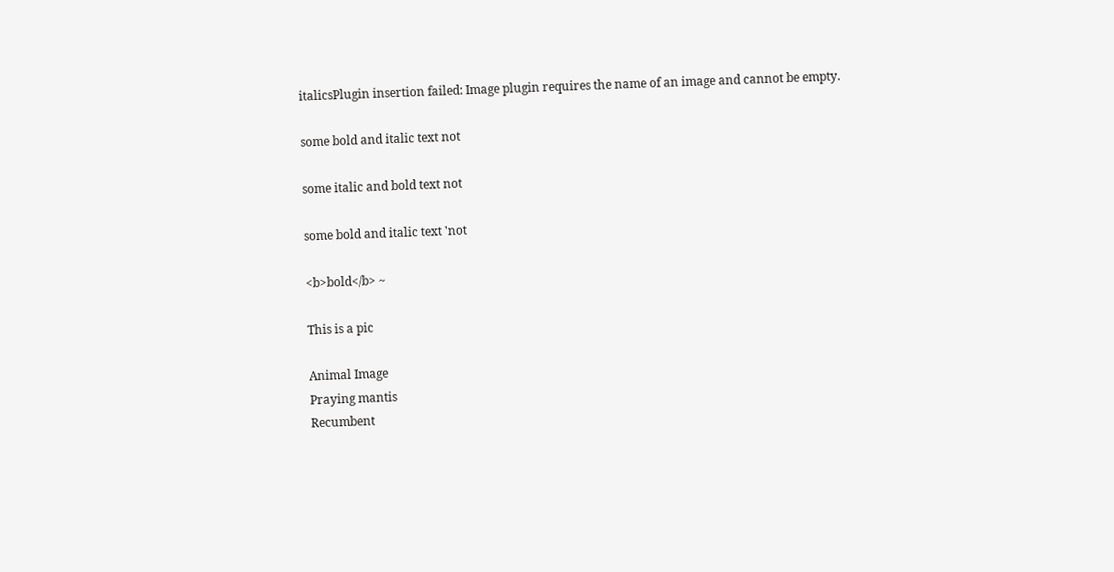italicsPlugin insertion failed: Image plugin requires the name of an image and cannot be empty.

some bold and italic text not

some italic and bold text not

some bold and italic text 'not

<b>bold</b> ~

This is a pic

Animal Image
Praying mantis
Recumbent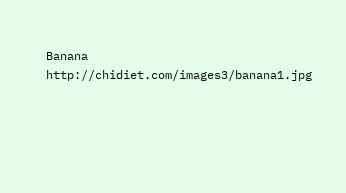Banana http://chidiet.com/images3/banana1.jpg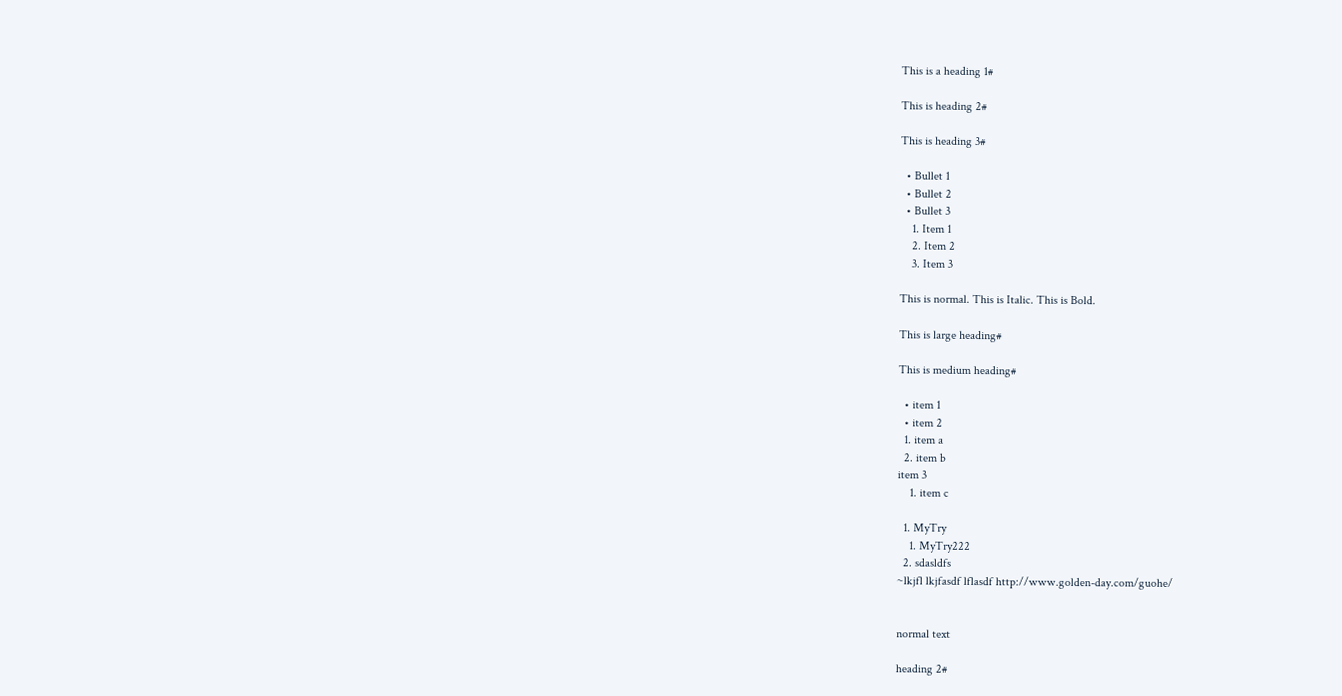This is a heading 1#

This is heading 2#

This is heading 3#

  • Bullet 1
  • Bullet 2
  • Bullet 3
    1. Item 1
    2. Item 2
    3. Item 3

This is normal. This is Italic. This is Bold.

This is large heading#

This is medium heading#

  • item 1
  • item 2
  1. item a
  2. item b
item 3
    1. item c

  1. MyTry
    1. MyTry222
  2. sdasldfs
~lkjfl lkjfasdf lflasdf http://www.golden-day.com/guohe/


normal text

heading 2#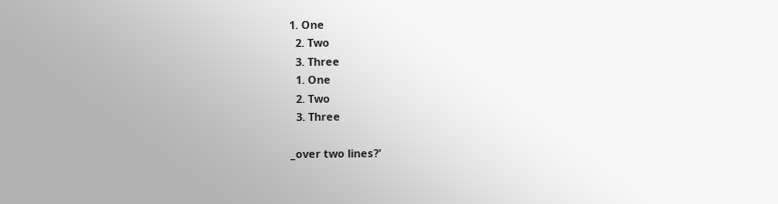1. One
  2. Two
  3. Three
  1. One
  2. Two
  3. Three

_over two lines?'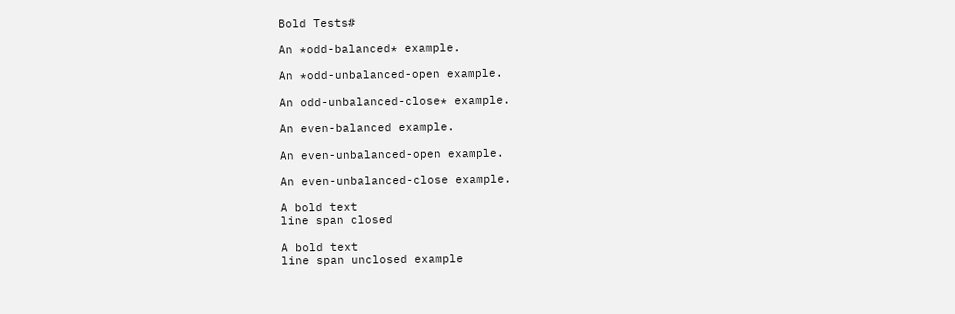Bold Tests#

An *odd-balanced* example.

An *odd-unbalanced-open example.

An odd-unbalanced-close* example.

An even-balanced example.

An even-unbalanced-open example.

An even-unbalanced-close example.

A bold text
line span closed

A bold text
line span unclosed example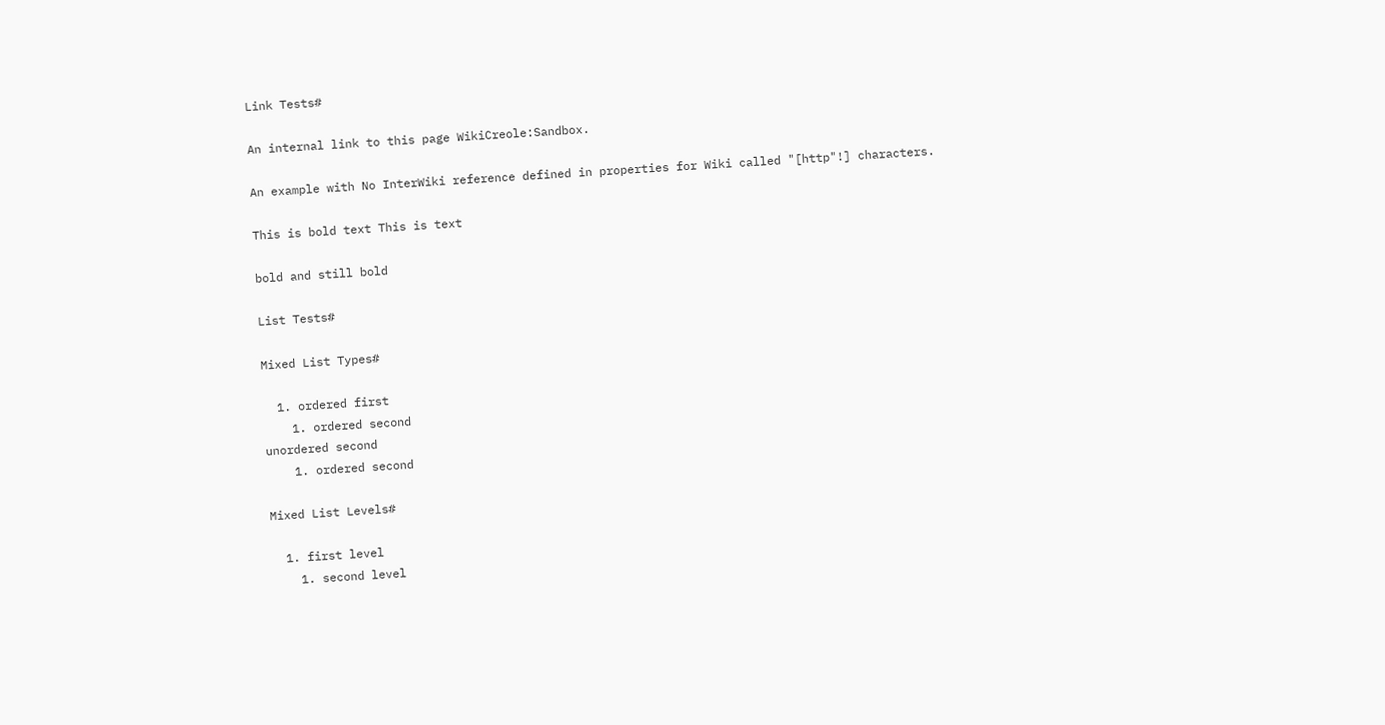Link Tests#

An internal link to this page WikiCreole:Sandbox.

An example with No InterWiki reference defined in properties for Wiki called "[http"!] characters.

This is bold text This is text

bold and still bold

List Tests#

Mixed List Types#

  1. ordered first
    1. ordered second
unordered second
    1. ordered second

Mixed List Levels#

  1. first level
    1. second level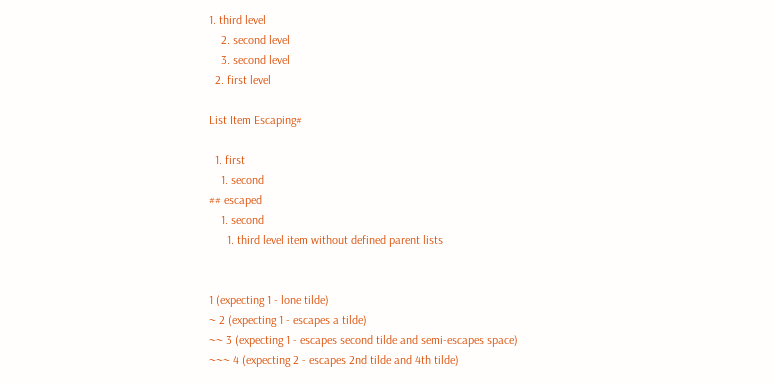1. third level
    2. second level
    3. second level
  2. first level

List Item Escaping#

  1. first
    1. second
## escaped
    1. second
      1. third level item without defined parent lists


1 (expecting 1 - lone tilde)
~ 2 (expecting 1 - escapes a tilde)
~~ 3 (expecting 1 - escapes second tilde and semi-escapes space)
~~~ 4 (expecting 2 - escapes 2nd tilde and 4th tilde)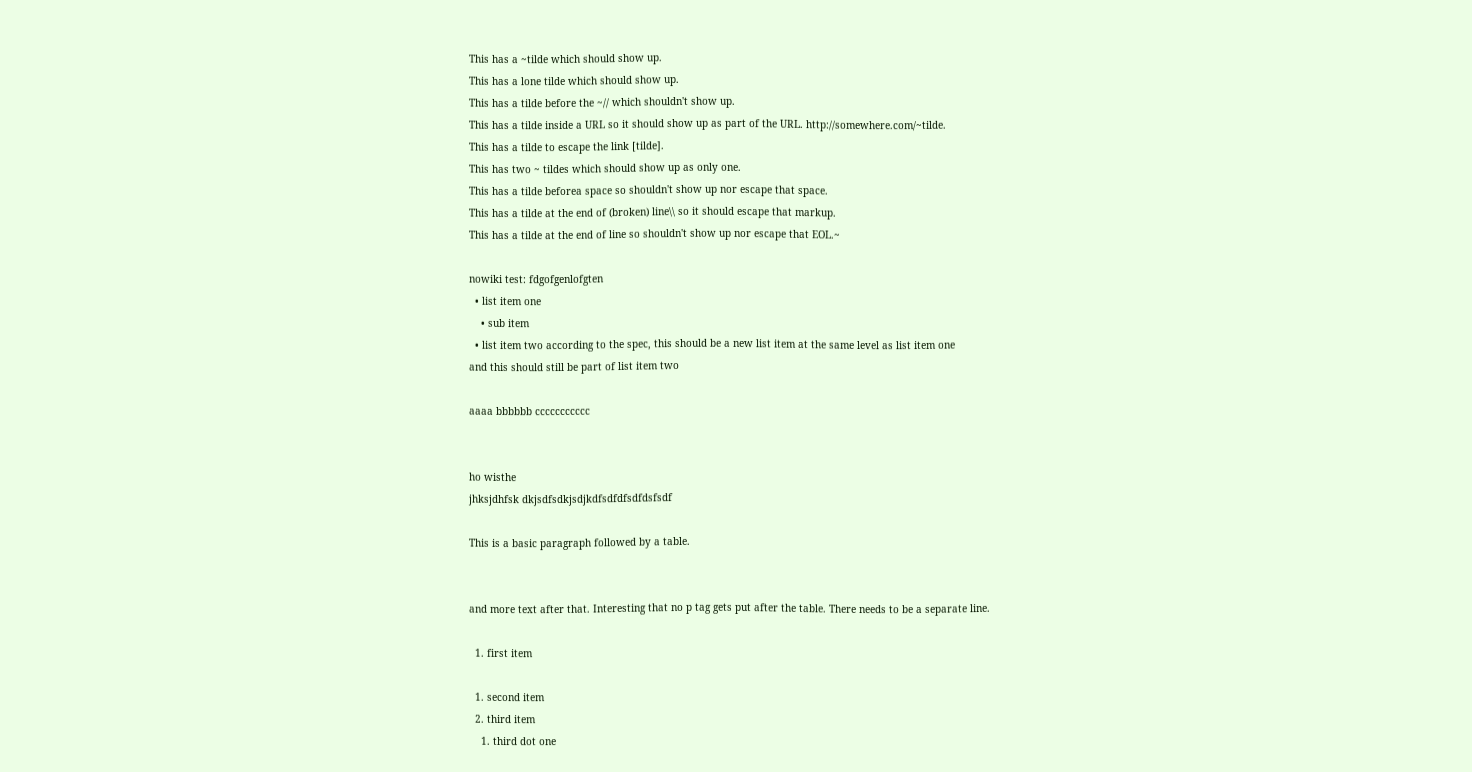This has a ~tilde which should show up.
This has a lone tilde which should show up.
This has a tilde before the ~// which shouldn't show up.
This has a tilde inside a URL so it should show up as part of the URL. http://somewhere.com/~tilde.
This has a tilde to escape the link [tilde].
This has two ~ tildes which should show up as only one.
This has a tilde beforea space so shouldn't show up nor escape that space.
This has a tilde at the end of (broken) line\\ so it should escape that markup.
This has a tilde at the end of line so shouldn't show up nor escape that EOL.~

nowiki test: fdgofgenlofgten
  • list item one
    • sub item
  • list item two according to the spec, this should be a new list item at the same level as list item one
and this should still be part of list item two

aaaa bbbbbb ccccccccccc


ho wisthe
jhksjdhfsk dkjsdfsdkjsdjkdfsdfdfsdfdsfsdf

This is a basic paragraph followed by a table.


and more text after that. Interesting that no p tag gets put after the table. There needs to be a separate line.

  1. first item

  1. second item
  2. third item
    1. third dot one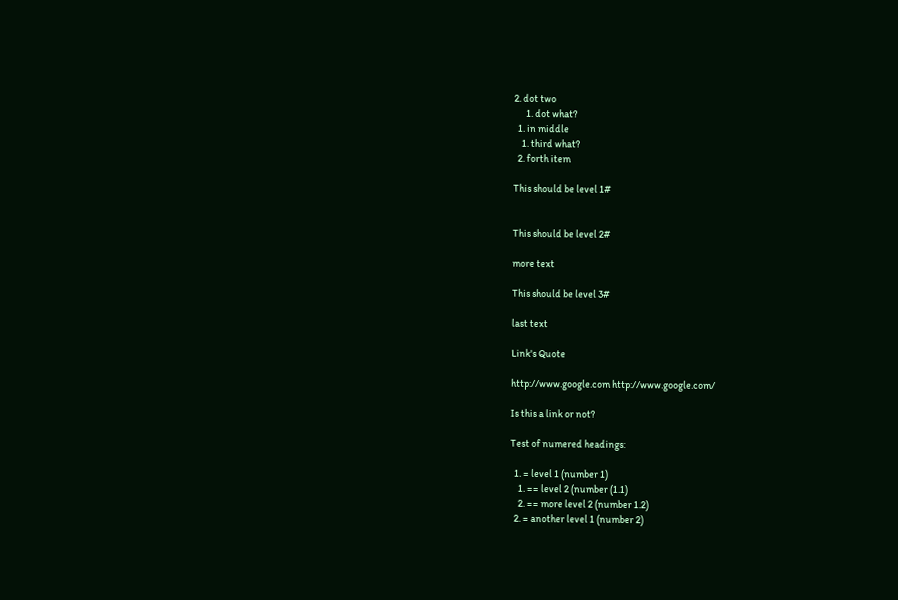2. dot two
      1. dot what?
  1. in middle
    1. third what?
  2. forth item

This should be level 1#


This should be level 2#

more text

This should be level 3#

last text

Link's Quote

http://www.google.com http://www.google.com/

Is this a link or not?

Test of numered headings:

  1. = level 1 (number 1)
    1. == level 2 (number (1.1)
    2. == more level 2 (number 1.2)
  2. = another level 1 (number 2)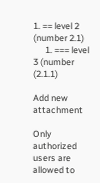1. == level 2 (number 2.1)
      1. === level 3 (number (2.1.1)

Add new attachment

Only authorized users are allowed to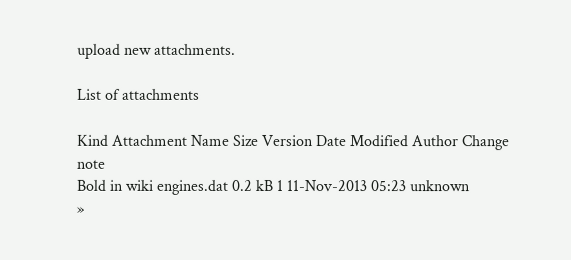upload new attachments.

List of attachments

Kind Attachment Name Size Version Date Modified Author Change note
Bold in wiki engines.dat 0.2 kB 1 11-Nov-2013 05:23 unknown
»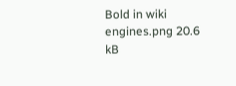Bold in wiki engines.png 20.6 kB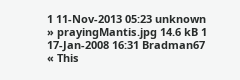1 11-Nov-2013 05:23 unknown
» prayingMantis.jpg 14.6 kB 1 17-Jan-2008 16:31 Bradman67
« This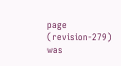page (revision-279) was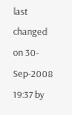last changed on 30-Sep-2008 19:37 by